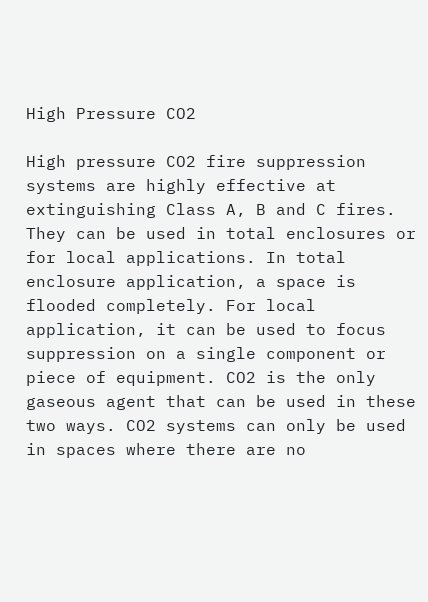High Pressure CO2

High pressure CO2 fire suppression systems are highly effective at extinguishing Class A, B and C fires. They can be used in total enclosures or for local applications. In total enclosure application, a space is flooded completely. For local application, it can be used to focus suppression on a single component or piece of equipment. CO2 is the only gaseous agent that can be used in these two ways. CO2 systems can only be used in spaces where there are no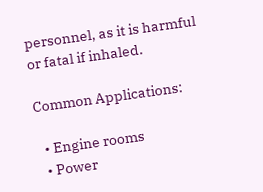personnel, as it is harmful or fatal if inhaled.

Common Applications:

  • Engine rooms
  • Power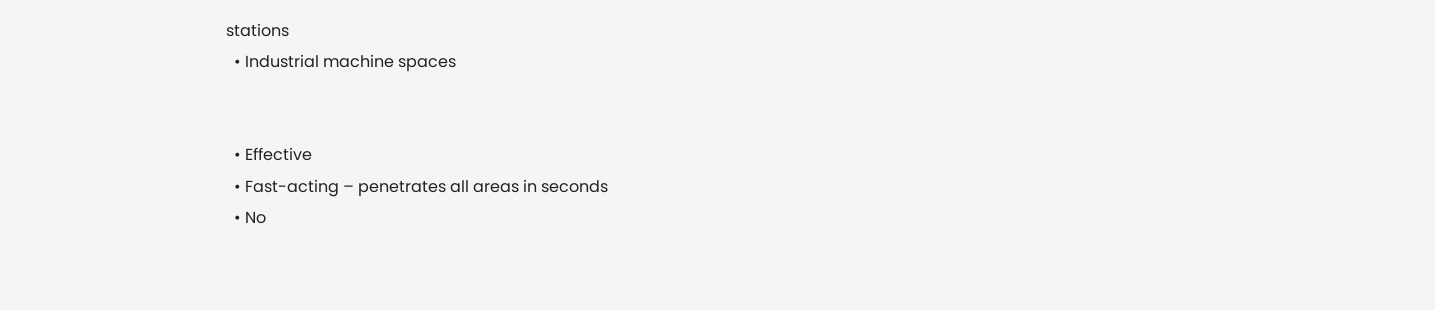stations
  • Industrial machine spaces


  • Effective
  • Fast-acting – penetrates all areas in seconds
  • No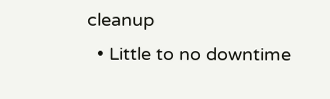cleanup
  • Little to no downtime